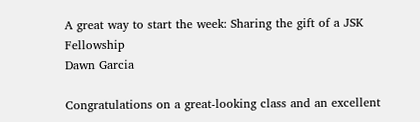A great way to start the week: Sharing the gift of a JSK Fellowship
Dawn Garcia

Congratulations on a great-looking class and an excellent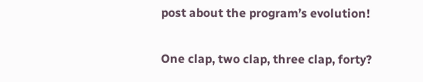post about the program’s evolution!

One clap, two clap, three clap, forty?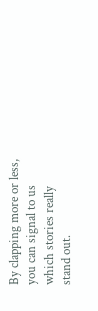By clapping more or less, you can signal to us which stories really stand out.